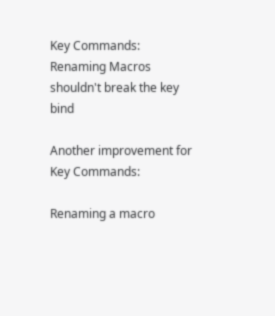Key Commands: Renaming Macros shouldn't break the key bind

Another improvement for Key Commands:

Renaming a macro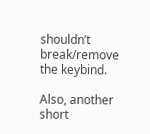shouldn’t break/remove the keybind.

Also, another short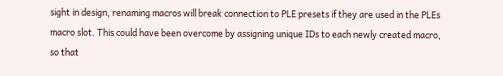sight in design, renaming macros will break connection to PLE presets if they are used in the PLEs macro slot. This could have been overcome by assigning unique IDs to each newly created macro, so that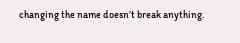changing the name doesn’t break anything.